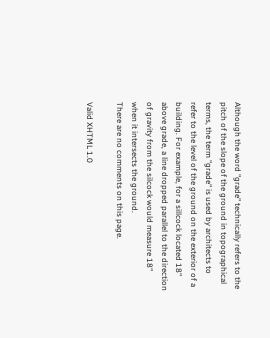Although the word "grade" technically refers to the pitch of the slope of the ground in topographical terms, the term "grade" is used by architects to refer to the level of the ground on the exterior of a building. For example, for a sillcock located 18" above grade, a line dropped parallel to the direction of gravity from the silcock would measure 18" when it intersects the ground.
There are no comments on this page.

Valid XHTML 1.0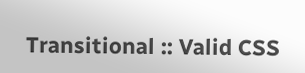Transitional :: Valid CSS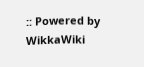:: Powered by WikkaWiki